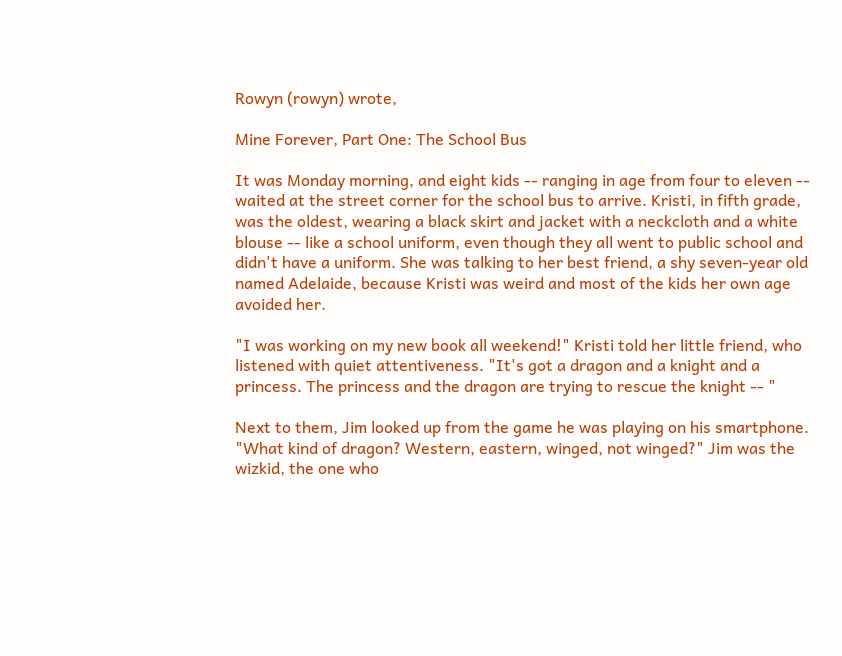Rowyn (rowyn) wrote,

Mine Forever, Part One: The School Bus

It was Monday morning, and eight kids -- ranging in age from four to eleven -- waited at the street corner for the school bus to arrive. Kristi, in fifth grade, was the oldest, wearing a black skirt and jacket with a neckcloth and a white blouse -- like a school uniform, even though they all went to public school and didn't have a uniform. She was talking to her best friend, a shy seven-year old named Adelaide, because Kristi was weird and most of the kids her own age avoided her.

"I was working on my new book all weekend!" Kristi told her little friend, who listened with quiet attentiveness. "It's got a dragon and a knight and a princess. The princess and the dragon are trying to rescue the knight -- "

Next to them, Jim looked up from the game he was playing on his smartphone. "What kind of dragon? Western, eastern, winged, not winged?" Jim was the wizkid, the one who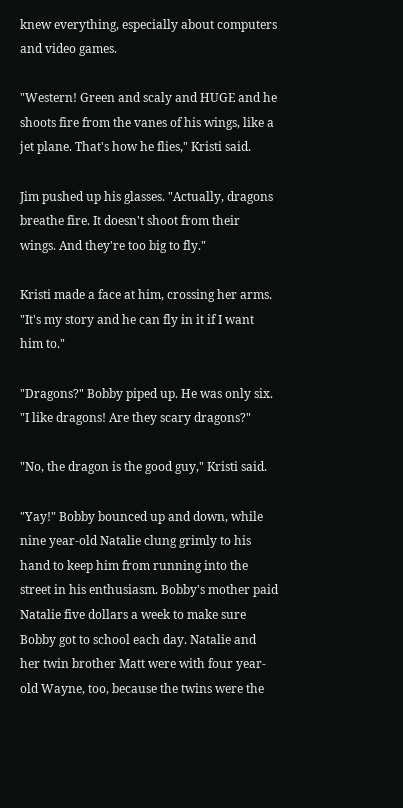knew everything, especially about computers and video games.

"Western! Green and scaly and HUGE and he shoots fire from the vanes of his wings, like a jet plane. That's how he flies," Kristi said.

Jim pushed up his glasses. "Actually, dragons breathe fire. It doesn't shoot from their wings. And they're too big to fly."

Kristi made a face at him, crossing her arms. "It's my story and he can fly in it if I want him to."

"Dragons?" Bobby piped up. He was only six. "I like dragons! Are they scary dragons?"

"No, the dragon is the good guy," Kristi said.

"Yay!" Bobby bounced up and down, while nine year-old Natalie clung grimly to his hand to keep him from running into the street in his enthusiasm. Bobby's mother paid Natalie five dollars a week to make sure Bobby got to school each day. Natalie and her twin brother Matt were with four year-old Wayne, too, because the twins were the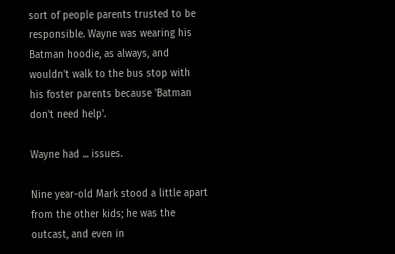sort of people parents trusted to be responsible. Wayne was wearing his Batman hoodie, as always, and wouldn't walk to the bus stop with his foster parents because 'Batman don't need help'.

Wayne had ... issues.

Nine year-old Mark stood a little apart from the other kids; he was the outcast, and even in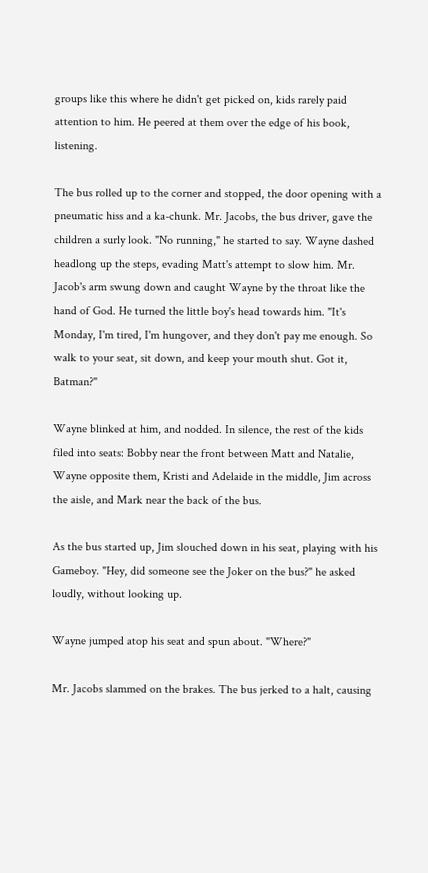groups like this where he didn't get picked on, kids rarely paid attention to him. He peered at them over the edge of his book, listening.

The bus rolled up to the corner and stopped, the door opening with a pneumatic hiss and a ka-chunk. Mr. Jacobs, the bus driver, gave the children a surly look. "No running," he started to say. Wayne dashed headlong up the steps, evading Matt's attempt to slow him. Mr. Jacob's arm swung down and caught Wayne by the throat like the hand of God. He turned the little boy's head towards him. "It's Monday, I'm tired, I'm hungover, and they don't pay me enough. So walk to your seat, sit down, and keep your mouth shut. Got it, Batman?"

Wayne blinked at him, and nodded. In silence, the rest of the kids filed into seats: Bobby near the front between Matt and Natalie, Wayne opposite them, Kristi and Adelaide in the middle, Jim across the aisle, and Mark near the back of the bus.

As the bus started up, Jim slouched down in his seat, playing with his Gameboy. "Hey, did someone see the Joker on the bus?" he asked loudly, without looking up.

Wayne jumped atop his seat and spun about. "Where?"

Mr. Jacobs slammed on the brakes. The bus jerked to a halt, causing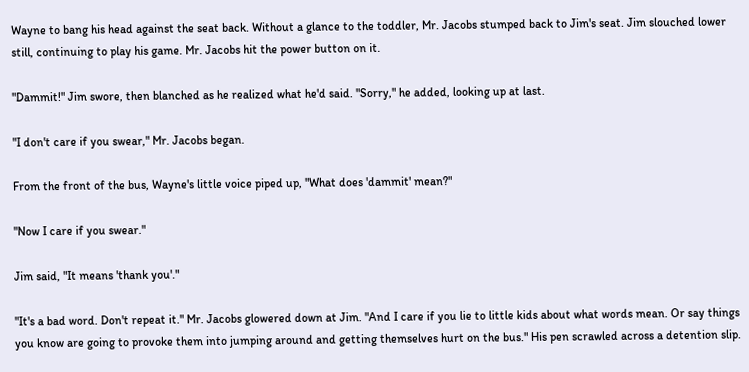Wayne to bang his head against the seat back. Without a glance to the toddler, Mr. Jacobs stumped back to Jim's seat. Jim slouched lower still, continuing to play his game. Mr. Jacobs hit the power button on it.

"Dammit!" Jim swore, then blanched as he realized what he'd said. "Sorry," he added, looking up at last.

"I don't care if you swear," Mr. Jacobs began.

From the front of the bus, Wayne's little voice piped up, "What does 'dammit' mean?"

"Now I care if you swear."

Jim said, "It means 'thank you'."

"It's a bad word. Don't repeat it." Mr. Jacobs glowered down at Jim. "And I care if you lie to little kids about what words mean. Or say things you know are going to provoke them into jumping around and getting themselves hurt on the bus." His pen scrawled across a detention slip.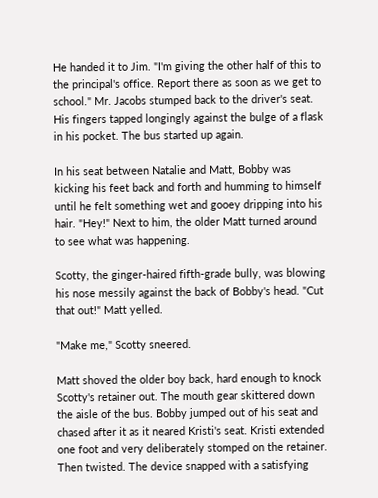He handed it to Jim. "I'm giving the other half of this to the principal's office. Report there as soon as we get to school." Mr. Jacobs stumped back to the driver's seat. His fingers tapped longingly against the bulge of a flask in his pocket. The bus started up again.

In his seat between Natalie and Matt, Bobby was kicking his feet back and forth and humming to himself until he felt something wet and gooey dripping into his hair. "Hey!" Next to him, the older Matt turned around to see what was happening.

Scotty, the ginger-haired fifth-grade bully, was blowing his nose messily against the back of Bobby's head. "Cut that out!" Matt yelled.

"Make me," Scotty sneered.

Matt shoved the older boy back, hard enough to knock Scotty's retainer out. The mouth gear skittered down the aisle of the bus. Bobby jumped out of his seat and chased after it as it neared Kristi's seat. Kristi extended one foot and very deliberately stomped on the retainer. Then twisted. The device snapped with a satisfying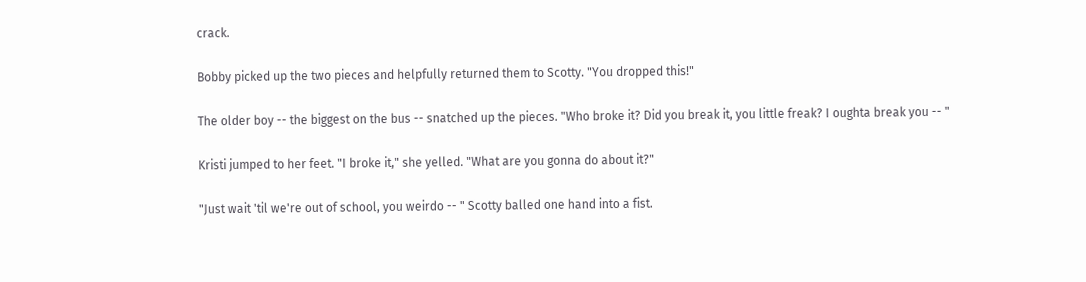crack.

Bobby picked up the two pieces and helpfully returned them to Scotty. "You dropped this!"

The older boy -- the biggest on the bus -- snatched up the pieces. "Who broke it? Did you break it, you little freak? I oughta break you -- "

Kristi jumped to her feet. "I broke it," she yelled. "What are you gonna do about it?"

"Just wait 'til we're out of school, you weirdo -- " Scotty balled one hand into a fist.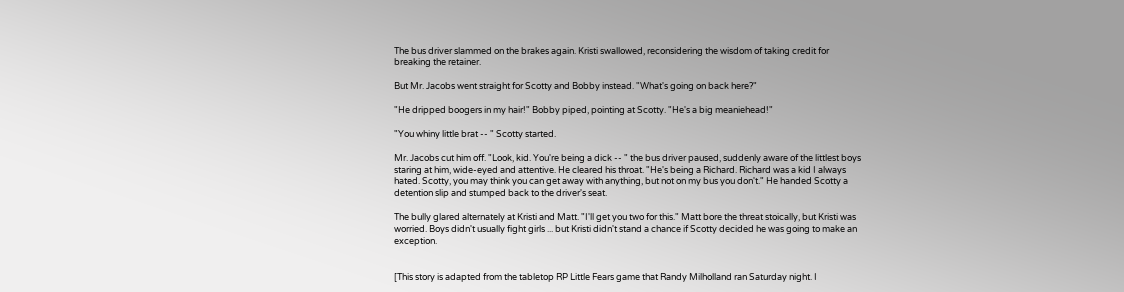The bus driver slammed on the brakes again. Kristi swallowed, reconsidering the wisdom of taking credit for breaking the retainer.

But Mr. Jacobs went straight for Scotty and Bobby instead. "What's going on back here?"

"He dripped boogers in my hair!" Bobby piped, pointing at Scotty. "He's a big meaniehead!"

"You whiny little brat -- " Scotty started.

Mr. Jacobs cut him off. "Look, kid. You're being a dick -- " the bus driver paused, suddenly aware of the littlest boys staring at him, wide-eyed and attentive. He cleared his throat. "He's being a Richard. Richard was a kid I always hated. Scotty, you may think you can get away with anything, but not on my bus you don't." He handed Scotty a detention slip and stumped back to the driver's seat.

The bully glared alternately at Kristi and Matt. "I'll get you two for this." Matt bore the threat stoically, but Kristi was worried. Boys didn't usually fight girls ... but Kristi didn't stand a chance if Scotty decided he was going to make an exception.


[This story is adapted from the tabletop RP Little Fears game that Randy Milholland ran Saturday night. I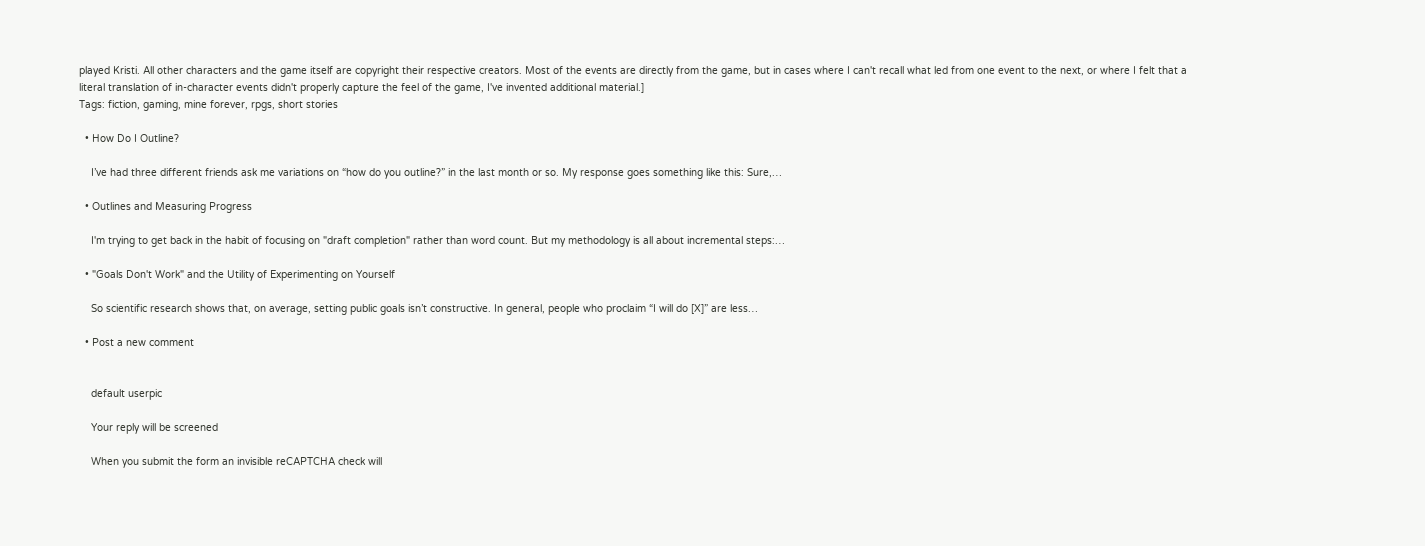played Kristi. All other characters and the game itself are copyright their respective creators. Most of the events are directly from the game, but in cases where I can't recall what led from one event to the next, or where I felt that a literal translation of in-character events didn't properly capture the feel of the game, I've invented additional material.]
Tags: fiction, gaming, mine forever, rpgs, short stories

  • How Do I Outline?

    I’ve had three different friends ask me variations on “how do you outline?” in the last month or so. My response goes something like this: Sure,…

  • Outlines and Measuring Progress

    I'm trying to get back in the habit of focusing on "draft completion" rather than word count. But my methodology is all about incremental steps:…

  • "Goals Don't Work" and the Utility of Experimenting on Yourself

    So scientific research shows that, on average, setting public goals isn’t constructive. In general, people who proclaim “I will do [X]” are less…

  • Post a new comment


    default userpic

    Your reply will be screened

    When you submit the form an invisible reCAPTCHA check will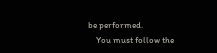be performed.
    You must follow the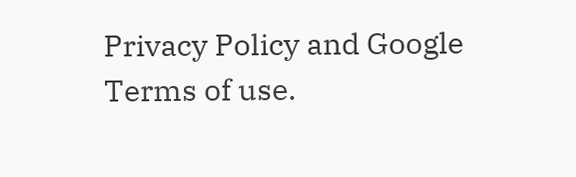Privacy Policy and Google Terms of use.